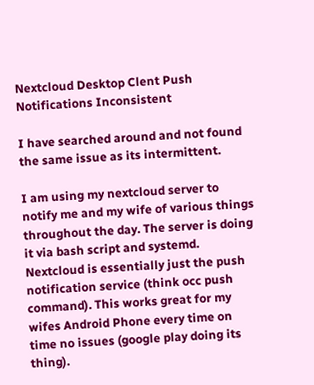Nextcloud Desktop Clent Push Notifications Inconsistent

I have searched around and not found the same issue as its intermittent.

I am using my nextcloud server to notify me and my wife of various things throughout the day. The server is doing it via bash script and systemd. Nextcloud is essentially just the push notification service (think occ push command). This works great for my wifes Android Phone every time on time no issues (google play doing its thing).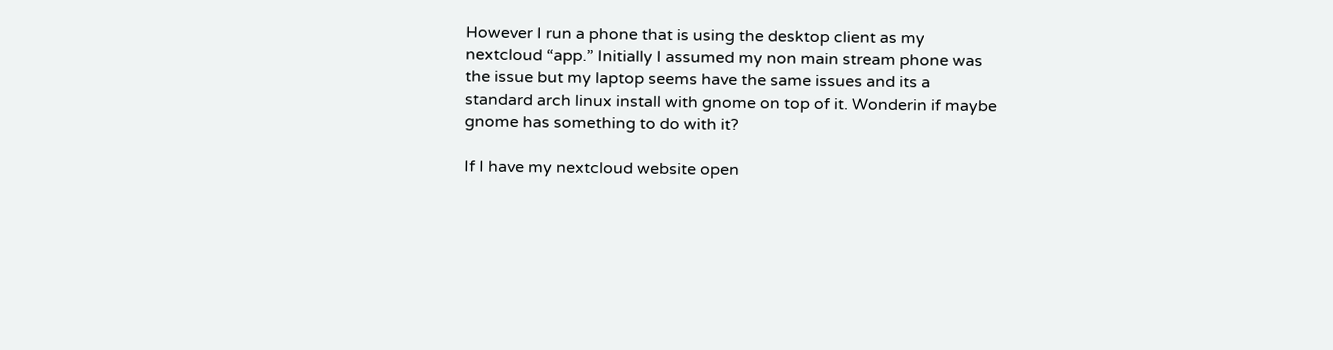However I run a phone that is using the desktop client as my nextcloud “app.” Initially I assumed my non main stream phone was the issue but my laptop seems have the same issues and its a standard arch linux install with gnome on top of it. Wonderin if maybe gnome has something to do with it?

If I have my nextcloud website open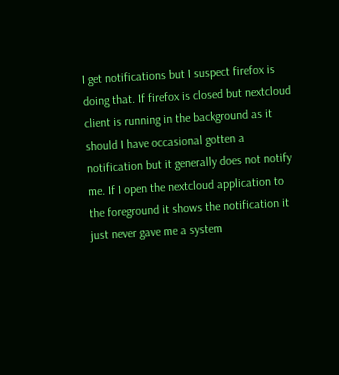I get notifications but I suspect firefox is doing that. If firefox is closed but nextcloud client is running in the background as it should I have occasional gotten a notification but it generally does not notify me. If I open the nextcloud application to the foreground it shows the notification it just never gave me a system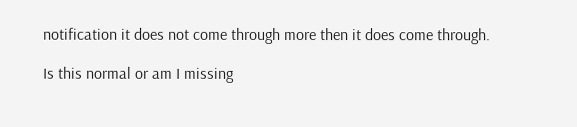notification it does not come through more then it does come through.

Is this normal or am I missing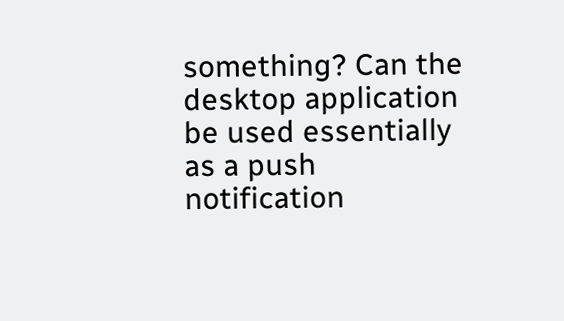something? Can the desktop application be used essentially as a push notification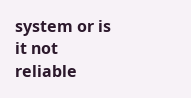system or is it not reliable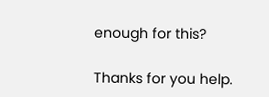enough for this?

Thanks for you help.